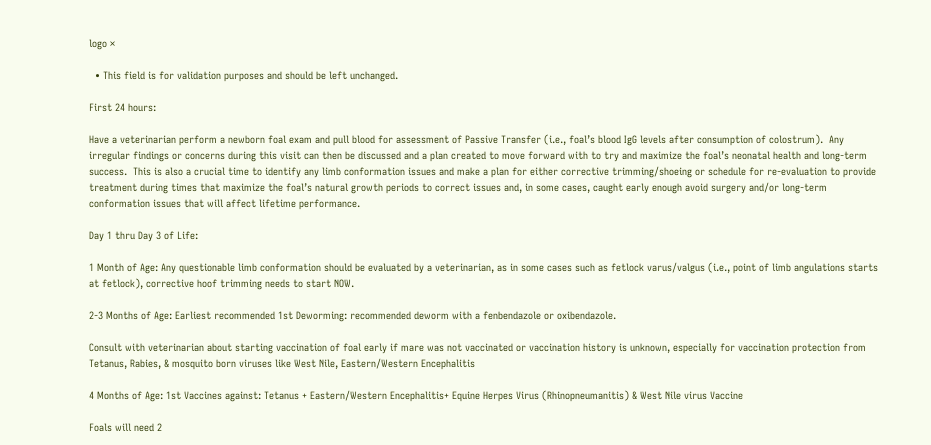logo ×

  • This field is for validation purposes and should be left unchanged.

First 24 hours:

Have a veterinarian perform a newborn foal exam and pull blood for assessment of Passive Transfer (i.e., foal’s blood IgG levels after consumption of colostrum).  Any irregular findings or concerns during this visit can then be discussed and a plan created to move forward with to try and maximize the foal’s neonatal health and long-term success.  This is also a crucial time to identify any limb conformation issues and make a plan for either corrective trimming/shoeing or schedule for re-evaluation to provide treatment during times that maximize the foal’s natural growth periods to correct issues and, in some cases, caught early enough avoid surgery and/or long-term conformation issues that will affect lifetime performance.

Day 1 thru Day 3 of Life:

1 Month of Age: Any questionable limb conformation should be evaluated by a veterinarian, as in some cases such as fetlock varus/valgus (i.e., point of limb angulations starts at fetlock), corrective hoof trimming needs to start NOW.

2-3 Months of Age: Earliest recommended 1st Deworming: recommended deworm with a fenbendazole or oxibendazole.

Consult with veterinarian about starting vaccination of foal early if mare was not vaccinated or vaccination history is unknown, especially for vaccination protection from Tetanus, Rabies, & mosquito born viruses like West Nile, Eastern/Western Encephalitis

4 Months of Age: 1st Vaccines against: Tetanus + Eastern/Western Encephalitis+ Equine Herpes Virus (Rhinopneumanitis) & West Nile virus Vaccine

Foals will need 2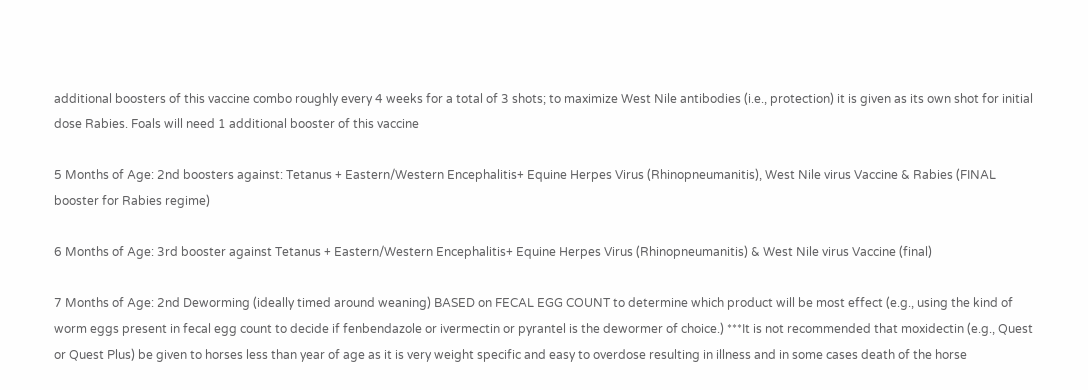additional boosters of this vaccine combo roughly every 4 weeks for a total of 3 shots; to maximize West Nile antibodies (i.e., protection) it is given as its own shot for initial dose Rabies. Foals will need 1 additional booster of this vaccine

5 Months of Age: 2nd boosters against: Tetanus + Eastern/Western Encephalitis+ Equine Herpes Virus (Rhinopneumanitis), West Nile virus Vaccine & Rabies (FINAL booster for Rabies regime)

6 Months of Age: 3rd booster against Tetanus + Eastern/Western Encephalitis+ Equine Herpes Virus (Rhinopneumanitis) & West Nile virus Vaccine (final)

7 Months of Age: 2nd Deworming (ideally timed around weaning) BASED on FECAL EGG COUNT to determine which product will be most effect (e.g., using the kind of worm eggs present in fecal egg count to decide if fenbendazole or ivermectin or pyrantel is the dewormer of choice.) ***It is not recommended that moxidectin (e.g., Quest or Quest Plus) be given to horses less than year of age as it is very weight specific and easy to overdose resulting in illness and in some cases death of the horse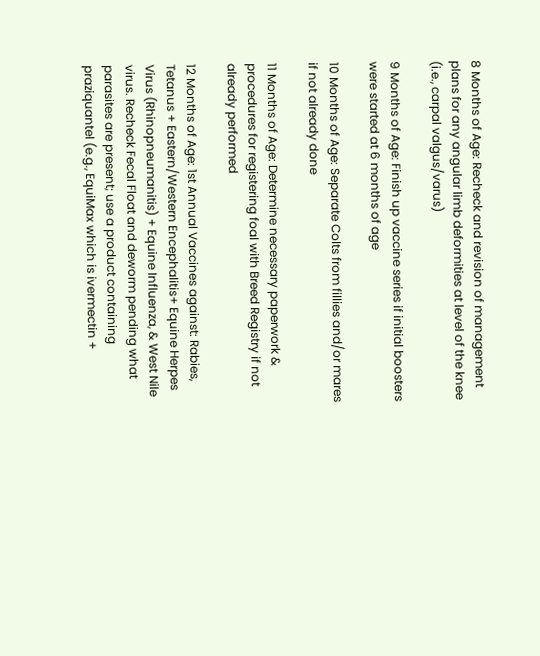8 Months of Age: Recheck and revision of management plans for any angular limb deformities at level of the knee (i.e., carpal valgus/varus)

9 Months of Age: Finish up vaccine series if initial boosters were started at 6 months of age

10 Months of Age: Separate Colts from fillies and/or mares if not already done

11 Months of Age: Determine necessary paperwork & procedures for registering foal with Breed Registry if not already performed

12 Months of Age: 1st Annual Vaccines against: Rabies, Tetanus + Eastern/Western Encephalitis+ Equine Herpes Virus (Rhinopneumanitis) + Equine Influenza, & West Nile virus. Recheck Fecal Float and deworm pending what parasites are present; use a product containing praziquantel (e.g., EquiMax which is ivermectin +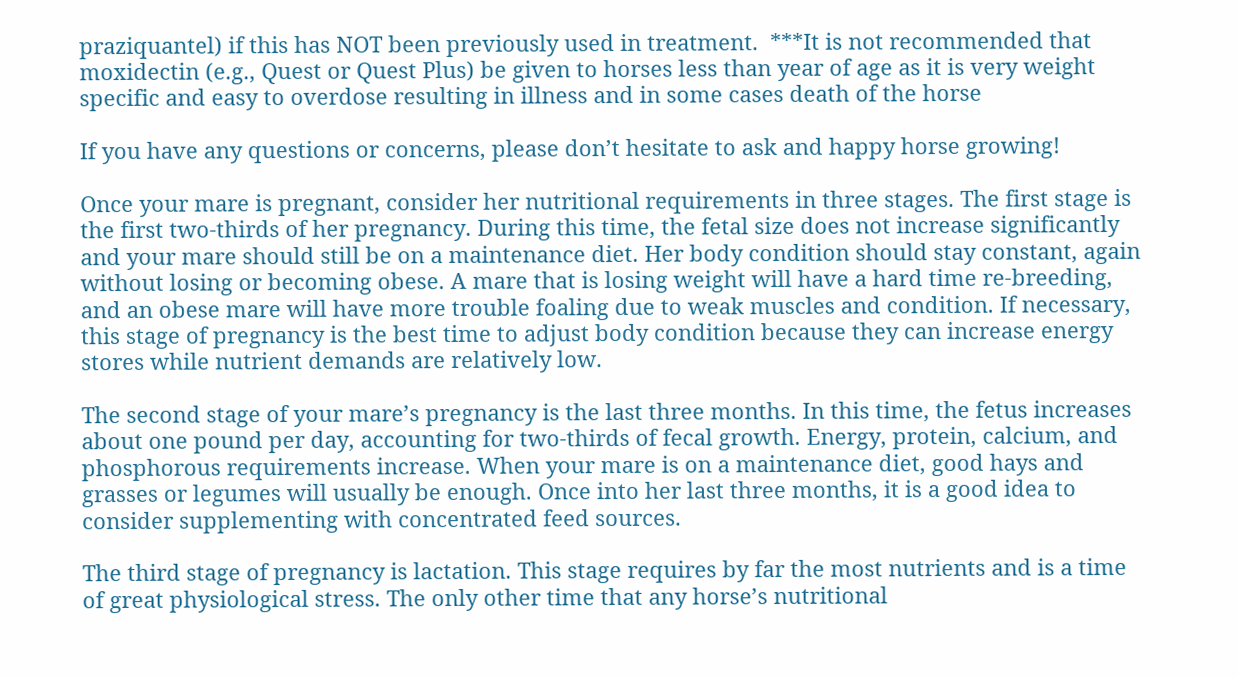praziquantel) if this has NOT been previously used in treatment.  ***It is not recommended that moxidectin (e.g., Quest or Quest Plus) be given to horses less than year of age as it is very weight specific and easy to overdose resulting in illness and in some cases death of the horse

If you have any questions or concerns, please don’t hesitate to ask and happy horse growing!

Once your mare is pregnant, consider her nutritional requirements in three stages. The first stage is the first two-thirds of her pregnancy. During this time, the fetal size does not increase significantly and your mare should still be on a maintenance diet. Her body condition should stay constant, again without losing or becoming obese. A mare that is losing weight will have a hard time re-breeding, and an obese mare will have more trouble foaling due to weak muscles and condition. If necessary, this stage of pregnancy is the best time to adjust body condition because they can increase energy stores while nutrient demands are relatively low.

The second stage of your mare’s pregnancy is the last three months. In this time, the fetus increases about one pound per day, accounting for two-thirds of fecal growth. Energy, protein, calcium, and phosphorous requirements increase. When your mare is on a maintenance diet, good hays and grasses or legumes will usually be enough. Once into her last three months, it is a good idea to consider supplementing with concentrated feed sources.

The third stage of pregnancy is lactation. This stage requires by far the most nutrients and is a time of great physiological stress. The only other time that any horse’s nutritional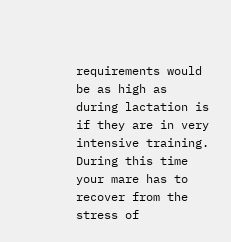requirements would be as high as during lactation is if they are in very intensive training. During this time your mare has to recover from the stress of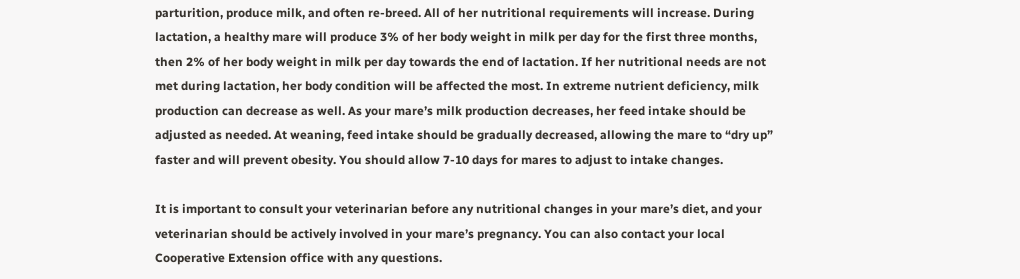parturition, produce milk, and often re-breed. All of her nutritional requirements will increase. During lactation, a healthy mare will produce 3% of her body weight in milk per day for the first three months, then 2% of her body weight in milk per day towards the end of lactation. If her nutritional needs are not met during lactation, her body condition will be affected the most. In extreme nutrient deficiency, milk production can decrease as well. As your mare’s milk production decreases, her feed intake should be adjusted as needed. At weaning, feed intake should be gradually decreased, allowing the mare to “dry up” faster and will prevent obesity. You should allow 7-10 days for mares to adjust to intake changes.

It is important to consult your veterinarian before any nutritional changes in your mare’s diet, and your veterinarian should be actively involved in your mare’s pregnancy. You can also contact your local Cooperative Extension office with any questions.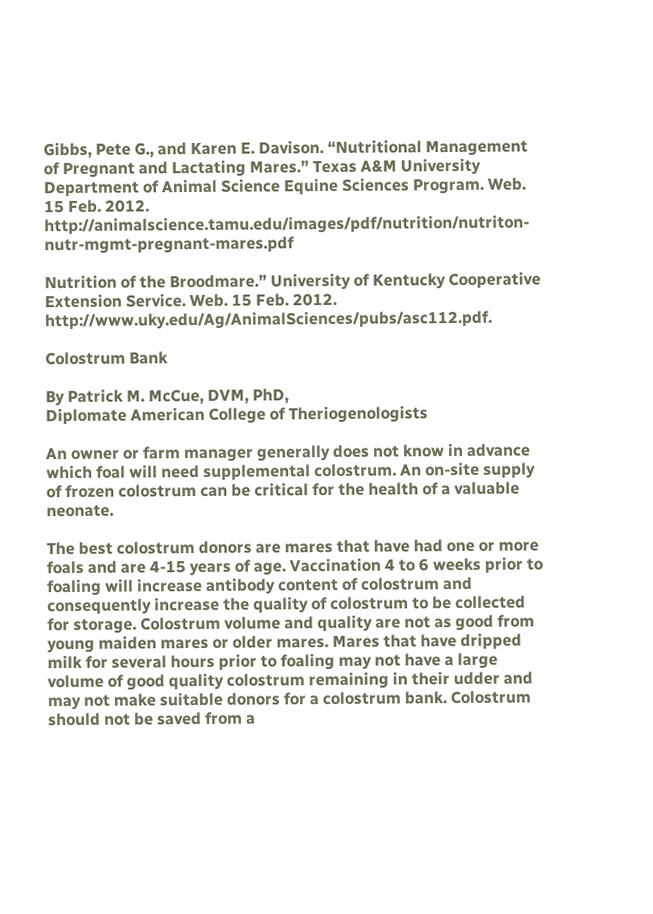Gibbs, Pete G., and Karen E. Davison. “Nutritional Management of Pregnant and Lactating Mares.” Texas A&M University Department of Animal Science Equine Sciences Program. Web. 15 Feb. 2012. http://animalscience.tamu.edu/images/pdf/nutrition/nutriton-nutr-mgmt-pregnant-mares.pdf

Nutrition of the Broodmare.” University of Kentucky Cooperative Extension Service. Web. 15 Feb. 2012. http://www.uky.edu/Ag/AnimalSciences/pubs/asc112.pdf.

Colostrum Bank

By Patrick M. McCue, DVM, PhD,
Diplomate American College of Theriogenologists

An owner or farm manager generally does not know in advance which foal will need supplemental colostrum. An on-site supply of frozen colostrum can be critical for the health of a valuable neonate.

The best colostrum donors are mares that have had one or more foals and are 4-15 years of age. Vaccination 4 to 6 weeks prior to foaling will increase antibody content of colostrum and consequently increase the quality of colostrum to be collected for storage. Colostrum volume and quality are not as good from young maiden mares or older mares. Mares that have dripped milk for several hours prior to foaling may not have a large volume of good quality colostrum remaining in their udder and may not make suitable donors for a colostrum bank. Colostrum should not be saved from a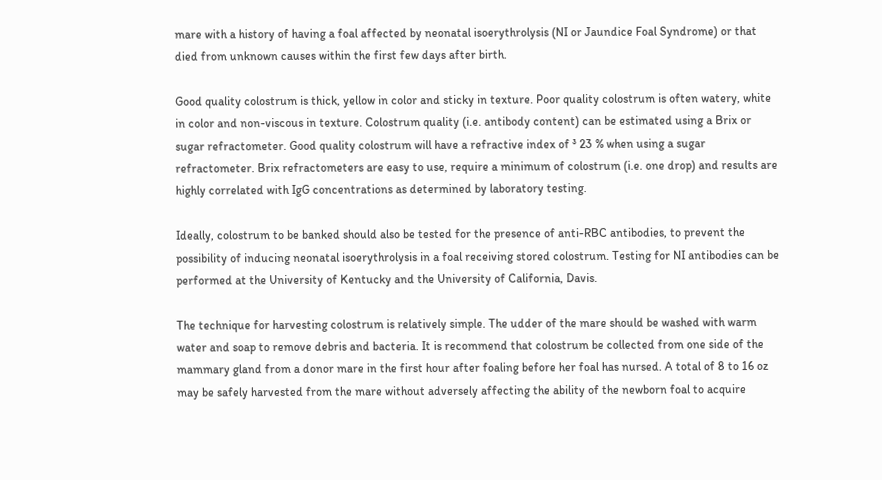mare with a history of having a foal affected by neonatal isoerythrolysis (NI or Jaundice Foal Syndrome) or that died from unknown causes within the first few days after birth.

Good quality colostrum is thick, yellow in color and sticky in texture. Poor quality colostrum is often watery, white in color and non-viscous in texture. Colostrum quality (i.e. antibody content) can be estimated using a Brix or sugar refractometer. Good quality colostrum will have a refractive index of ³ 23 % when using a sugar refractometer. Brix refractometers are easy to use, require a minimum of colostrum (i.e. one drop) and results are highly correlated with IgG concentrations as determined by laboratory testing.

Ideally, colostrum to be banked should also be tested for the presence of anti-RBC antibodies, to prevent the possibility of inducing neonatal isoerythrolysis in a foal receiving stored colostrum. Testing for NI antibodies can be performed at the University of Kentucky and the University of California, Davis.

The technique for harvesting colostrum is relatively simple. The udder of the mare should be washed with warm water and soap to remove debris and bacteria. It is recommend that colostrum be collected from one side of the mammary gland from a donor mare in the first hour after foaling before her foal has nursed. A total of 8 to 16 oz may be safely harvested from the mare without adversely affecting the ability of the newborn foal to acquire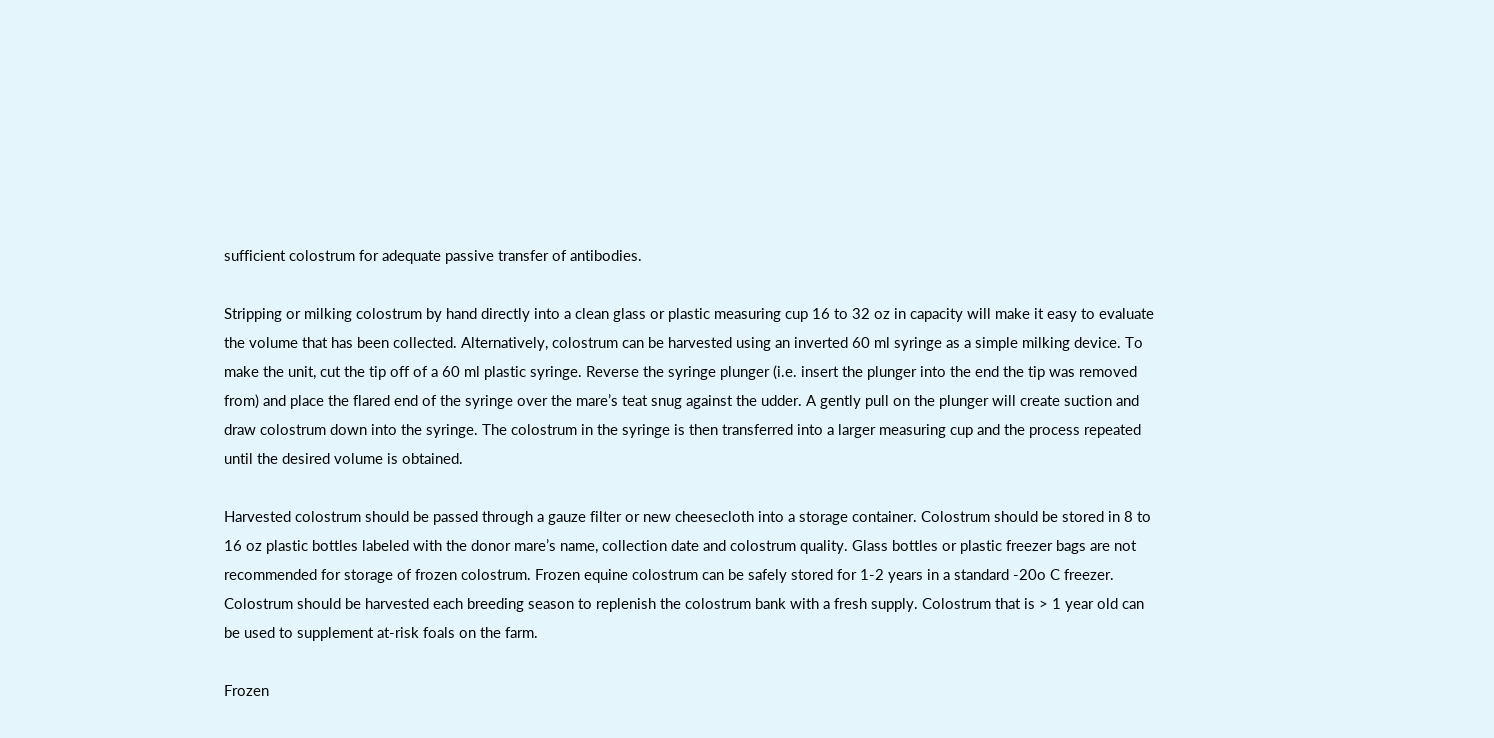sufficient colostrum for adequate passive transfer of antibodies.

Stripping or milking colostrum by hand directly into a clean glass or plastic measuring cup 16 to 32 oz in capacity will make it easy to evaluate the volume that has been collected. Alternatively, colostrum can be harvested using an inverted 60 ml syringe as a simple milking device. To make the unit, cut the tip off of a 60 ml plastic syringe. Reverse the syringe plunger (i.e. insert the plunger into the end the tip was removed from) and place the flared end of the syringe over the mare’s teat snug against the udder. A gently pull on the plunger will create suction and draw colostrum down into the syringe. The colostrum in the syringe is then transferred into a larger measuring cup and the process repeated until the desired volume is obtained.

Harvested colostrum should be passed through a gauze filter or new cheesecloth into a storage container. Colostrum should be stored in 8 to 16 oz plastic bottles labeled with the donor mare’s name, collection date and colostrum quality. Glass bottles or plastic freezer bags are not recommended for storage of frozen colostrum. Frozen equine colostrum can be safely stored for 1-2 years in a standard -20o C freezer. Colostrum should be harvested each breeding season to replenish the colostrum bank with a fresh supply. Colostrum that is > 1 year old can be used to supplement at-risk foals on the farm.

Frozen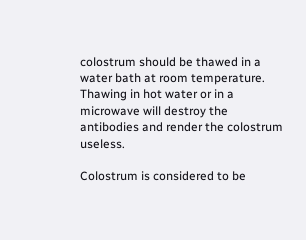colostrum should be thawed in a water bath at room temperature. Thawing in hot water or in a microwave will destroy the antibodies and render the colostrum useless.

Colostrum is considered to be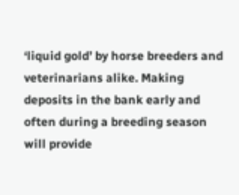‘liquid gold’ by horse breeders and veterinarians alike. Making deposits in the bank early and often during a breeding season will provide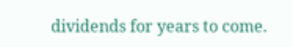dividends for years to come.